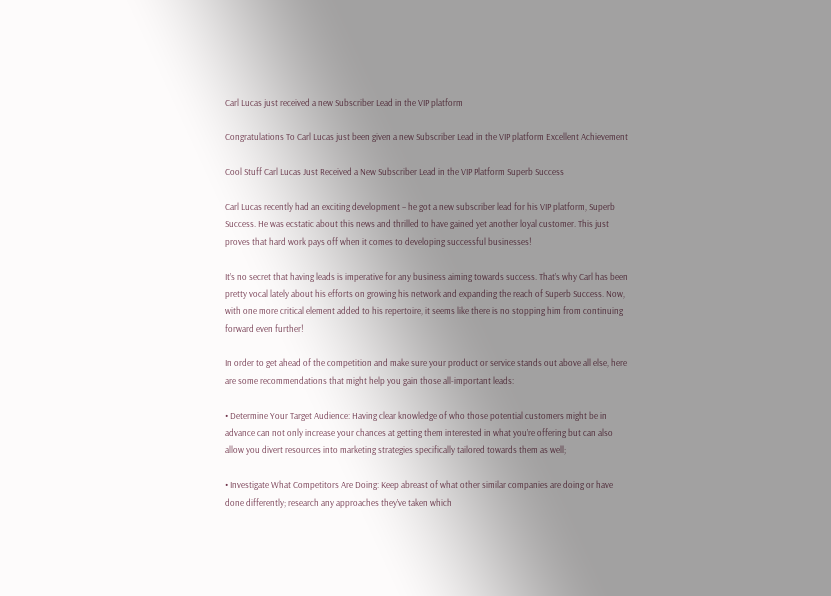Carl Lucas just received a new Subscriber Lead in the VIP platform

Congratulations To Carl Lucas just been given a new Subscriber Lead in the VIP platform Excellent Achievement

Cool Stuff Carl Lucas Just Received a New Subscriber Lead in the VIP Platform Superb Success

Carl Lucas recently had an exciting development – he got a new subscriber lead for his VIP platform, Superb Success. He was ecstatic about this news and thrilled to have gained yet another loyal customer. This just proves that hard work pays off when it comes to developing successful businesses!

It’s no secret that having leads is imperative for any business aiming towards success. That’s why Carl has been pretty vocal lately about his efforts on growing his network and expanding the reach of Superb Success. Now, with one more critical element added to his repertoire, it seems like there is no stopping him from continuing forward even further!

In order to get ahead of the competition and make sure your product or service stands out above all else, here are some recommendations that might help you gain those all-important leads:

• Determine Your Target Audience: Having clear knowledge of who those potential customers might be in advance can not only increase your chances at getting them interested in what you’re offering but can also allow you divert resources into marketing strategies specifically tailored towards them as well;

• Investigate What Competitors Are Doing: Keep abreast of what other similar companies are doing or have done differently; research any approaches they’ve taken which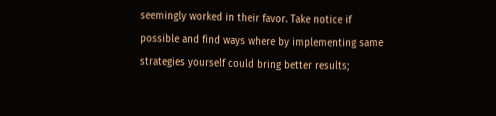seemingly worked in their favor. Take notice if possible and find ways where by implementing same strategies yourself could bring better results;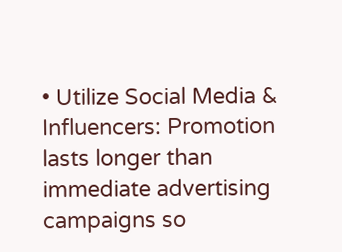• Utilize Social Media & Influencers: Promotion lasts longer than immediate advertising campaigns so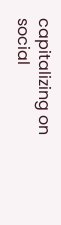capitalizing on social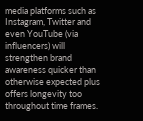media platforms such as Instagram, Twitter and even YouTube (via influencers) will strengthen brand awareness quicker than otherwise expected plus offers longevity too throughout time frames.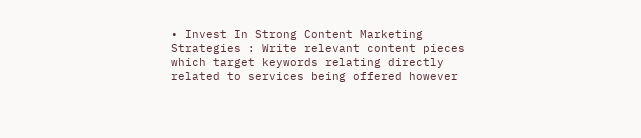• Invest In Strong Content Marketing Strategies : Write relevant content pieces which target keywords relating directly related to services being offered however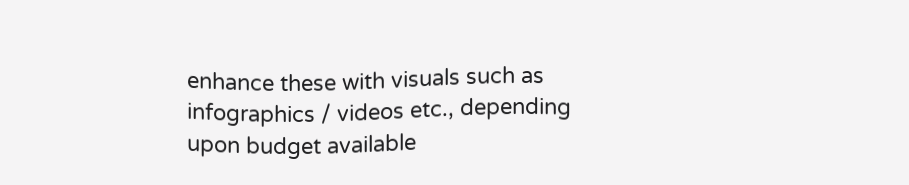enhance these with visuals such as infographics / videos etc., depending upon budget available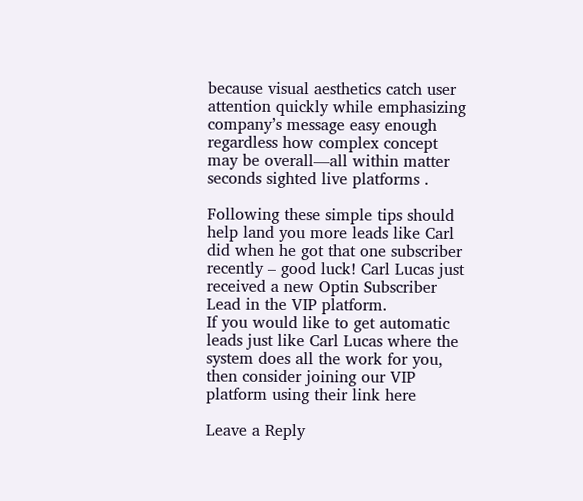because visual aesthetics catch user attention quickly while emphasizing company’s message easy enough regardless how complex concept may be overall—all within matter seconds sighted live platforms .

Following these simple tips should help land you more leads like Carl did when he got that one subscriber recently – good luck! Carl Lucas just received a new Optin Subscriber Lead in the VIP platform.
If you would like to get automatic leads just like Carl Lucas where the system does all the work for you, then consider joining our VIP platform using their link here

Leave a Reply